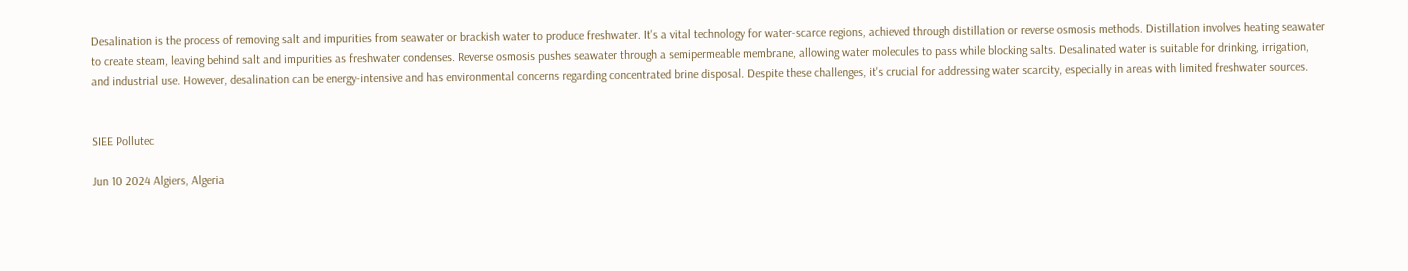Desalination is the process of removing salt and impurities from seawater or brackish water to produce freshwater. It's a vital technology for water-scarce regions, achieved through distillation or reverse osmosis methods. Distillation involves heating seawater to create steam, leaving behind salt and impurities as freshwater condenses. Reverse osmosis pushes seawater through a semipermeable membrane, allowing water molecules to pass while blocking salts. Desalinated water is suitable for drinking, irrigation, and industrial use. However, desalination can be energy-intensive and has environmental concerns regarding concentrated brine disposal. Despite these challenges, it's crucial for addressing water scarcity, especially in areas with limited freshwater sources.


SIEE Pollutec

Jun 10 2024 Algiers, Algeria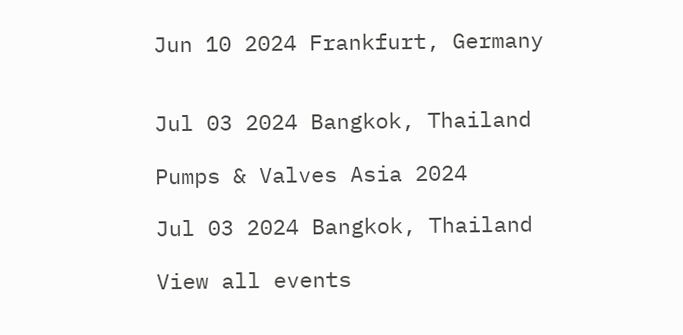Jun 10 2024 Frankfurt, Germany


Jul 03 2024 Bangkok, Thailand

Pumps & Valves Asia 2024

Jul 03 2024 Bangkok, Thailand

View all events